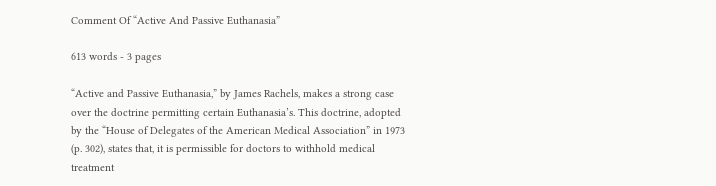Comment Of “Active And Passive Euthanasia”

613 words - 3 pages

“Active and Passive Euthanasia,” by James Rachels, makes a strong case over the doctrine permitting certain Euthanasia’s. This doctrine, adopted by the “House of Delegates of the American Medical Association” in 1973 (p. 302), states that, it is permissible for doctors to withhold medical treatment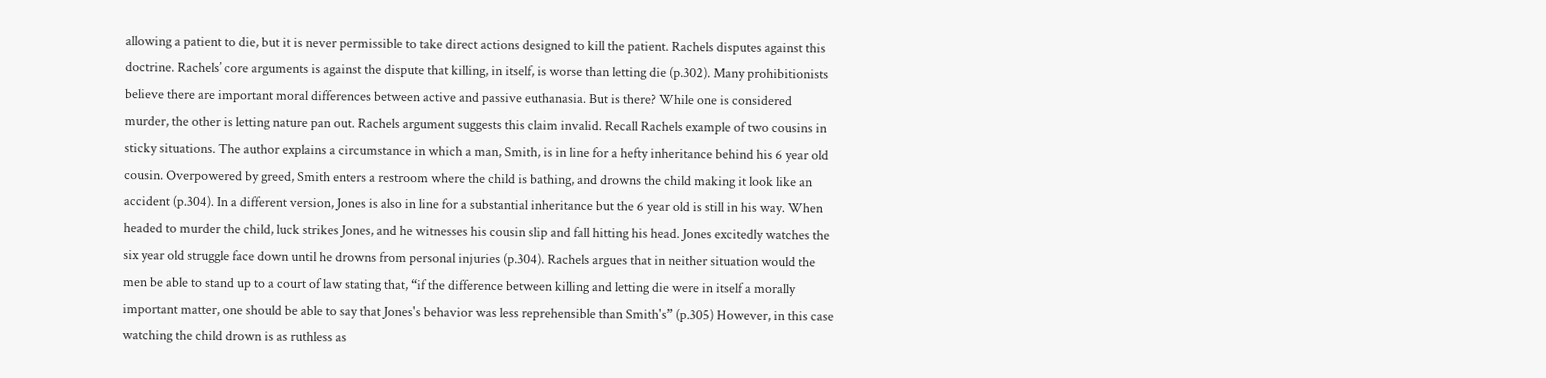allowing a patient to die, but it is never permissible to take direct actions designed to kill the patient. Rachels disputes against this doctrine. Rachels’ core arguments is against the dispute that killing, in itself, is worse than letting die (p.302). Many prohibitionists believe there are important moral differences between active and passive euthanasia. But is there? While one is considered murder, the other is letting nature pan out. Rachels argument suggests this claim invalid. Recall Rachels example of two cousins in sticky situations. The author explains a circumstance in which a man, Smith, is in line for a hefty inheritance behind his 6 year old cousin. Overpowered by greed, Smith enters a restroom where the child is bathing, and drowns the child making it look like an accident (p.304). In a different version, Jones is also in line for a substantial inheritance but the 6 year old is still in his way. When headed to murder the child, luck strikes Jones, and he witnesses his cousin slip and fall hitting his head. Jones excitedly watches the six year old struggle face down until he drowns from personal injuries (p.304). Rachels argues that in neither situation would the men be able to stand up to a court of law stating that, “if the difference between killing and letting die were in itself a morally important matter, one should be able to say that Jones's behavior was less reprehensible than Smith's” (p.305) However, in this case watching the child drown is as ruthless as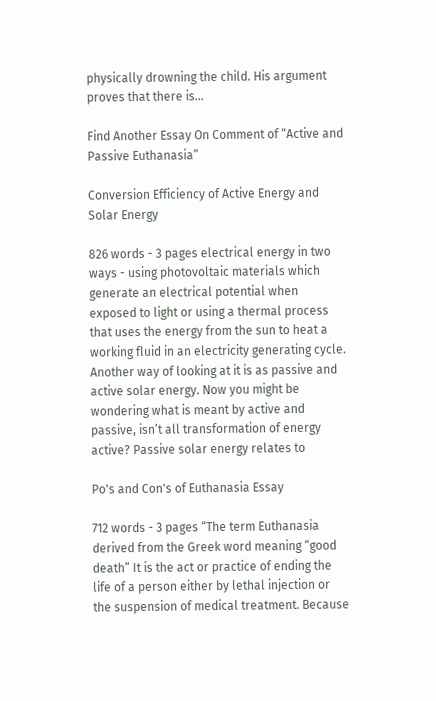physically drowning the child. His argument proves that there is...

Find Another Essay On Comment of “Active and Passive Euthanasia”

Conversion Efficiency of Active Energy and Solar Energy

826 words - 3 pages electrical energy in two ways - using photovoltaic materials which generate an electrical potential when exposed to light or using a thermal process that uses the energy from the sun to heat a working fluid in an electricity generating cycle. Another way of looking at it is as passive and active solar energy. Now you might be wondering what is meant by active and passive, isn’t all transformation of energy active? Passive solar energy relates to

Po's and Con's of Euthanasia Essay

712 words - 3 pages “The term Euthanasia derived from the Greek word meaning “good death” It is the act or practice of ending the life of a person either by lethal injection or the suspension of medical treatment. Because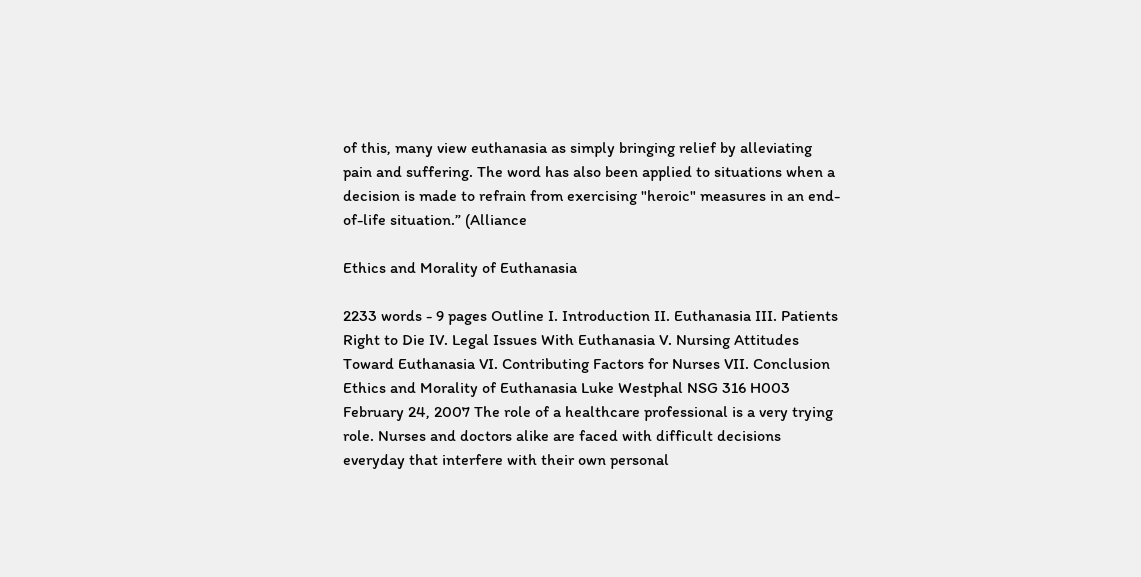of this, many view euthanasia as simply bringing relief by alleviating pain and suffering. The word has also been applied to situations when a decision is made to refrain from exercising "heroic" measures in an end-of-life situation.” (Alliance

Ethics and Morality of Euthanasia

2233 words - 9 pages Outline I. Introduction II. Euthanasia III. Patients Right to Die IV. Legal Issues With Euthanasia V. Nursing Attitudes Toward Euthanasia VI. Contributing Factors for Nurses VII. Conclusion Ethics and Morality of Euthanasia Luke Westphal NSG 316 H003 February 24, 2007 The role of a healthcare professional is a very trying role. Nurses and doctors alike are faced with difficult decisions everyday that interfere with their own personal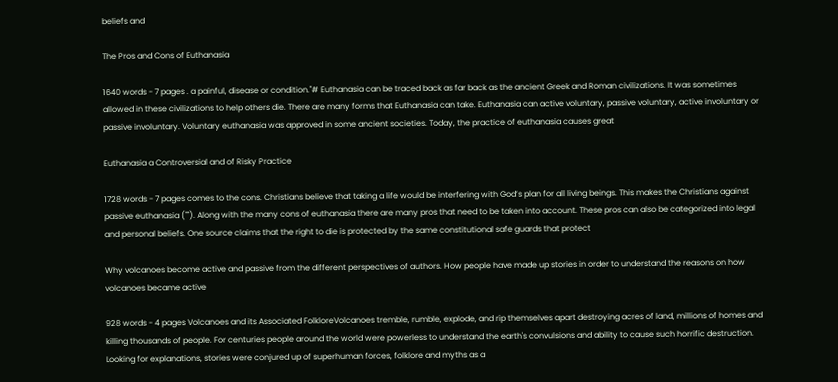beliefs and

The Pros and Cons of Euthanasia

1640 words - 7 pages . a painful, disease or condition."# Euthanasia can be traced back as far back as the ancient Greek and Roman civilizations. It was sometimes allowed in these civilizations to help others die. There are many forms that Euthanasia can take. Euthanasia can active voluntary, passive voluntary, active involuntary or passive involuntary. Voluntary euthanasia was approved in some ancient societies. Today, the practice of euthanasia causes great

Euthanasia a Controversial and of Risky Practice

1728 words - 7 pages comes to the cons. Christians believe that taking a life would be interfering with God’s plan for all living beings. This makes the Christians against passive euthanasia (""). Along with the many cons of euthanasia there are many pros that need to be taken into account. These pros can also be categorized into legal and personal beliefs. One source claims that the right to die is protected by the same constitutional safe guards that protect

Why volcanoes become active and passive from the different perspectives of authors. How people have made up stories in order to understand the reasons on how volcanoes became active

928 words - 4 pages Volcanoes and its Associated FolkloreVolcanoes tremble, rumble, explode, and rip themselves apart destroying acres of land, millions of homes and killing thousands of people. For centuries people around the world were powerless to understand the earth's convulsions and ability to cause such horrific destruction. Looking for explanations, stories were conjured up of superhuman forces, folklore and myths as a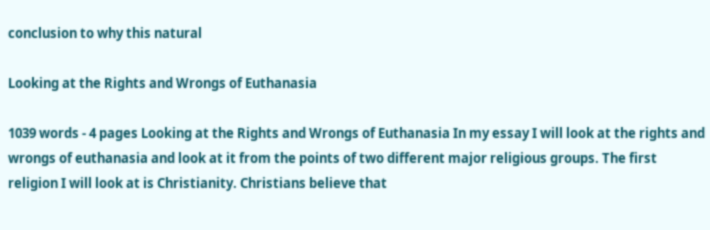conclusion to why this natural

Looking at the Rights and Wrongs of Euthanasia

1039 words - 4 pages Looking at the Rights and Wrongs of Euthanasia In my essay I will look at the rights and wrongs of euthanasia and look at it from the points of two different major religious groups. The first religion I will look at is Christianity. Christians believe that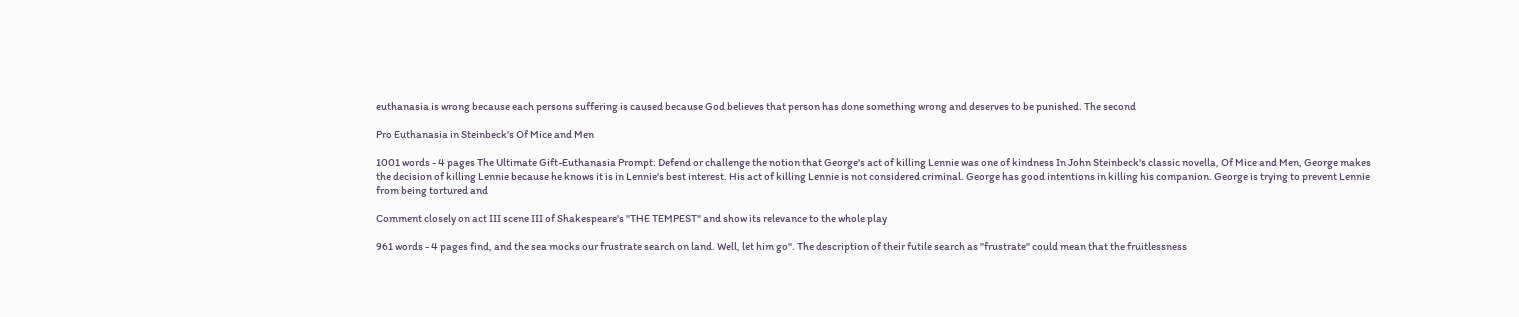euthanasia is wrong because each persons suffering is caused because God believes that person has done something wrong and deserves to be punished. The second

Pro Euthanasia in Steinbeck's Of Mice and Men

1001 words - 4 pages The Ultimate Gift-Euthanasia Prompt: Defend or challenge the notion that George's act of killing Lennie was one of kindness In John Steinbeck's classic novella, Of Mice and Men, George makes the decision of killing Lennie because he knows it is in Lennie's best interest. His act of killing Lennie is not considered criminal. George has good intentions in killing his companion. George is trying to prevent Lennie from being tortured and

Comment closely on act III scene III of Shakespeare's "THE TEMPEST" and show its relevance to the whole play

961 words - 4 pages find, and the sea mocks our frustrate search on land. Well, let him go". The description of their futile search as "frustrate" could mean that the fruitlessness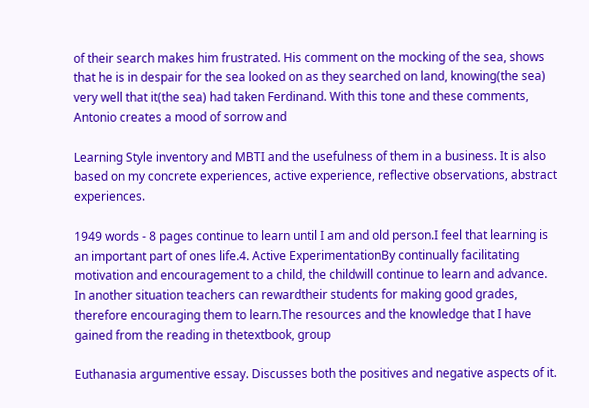of their search makes him frustrated. His comment on the mocking of the sea, shows that he is in despair for the sea looked on as they searched on land, knowing(the sea) very well that it(the sea) had taken Ferdinand. With this tone and these comments, Antonio creates a mood of sorrow and

Learning Style inventory and MBTI and the usefulness of them in a business. It is also based on my concrete experiences, active experience, reflective observations, abstract experiences.

1949 words - 8 pages continue to learn until I am and old person.I feel that learning is an important part of ones life.4. Active ExperimentationBy continually facilitating motivation and encouragement to a child, the childwill continue to learn and advance. In another situation teachers can rewardtheir students for making good grades, therefore encouraging them to learn.The resources and the knowledge that I have gained from the reading in thetextbook, group

Euthanasia argumentive essay. Discusses both the positives and negative aspects of it.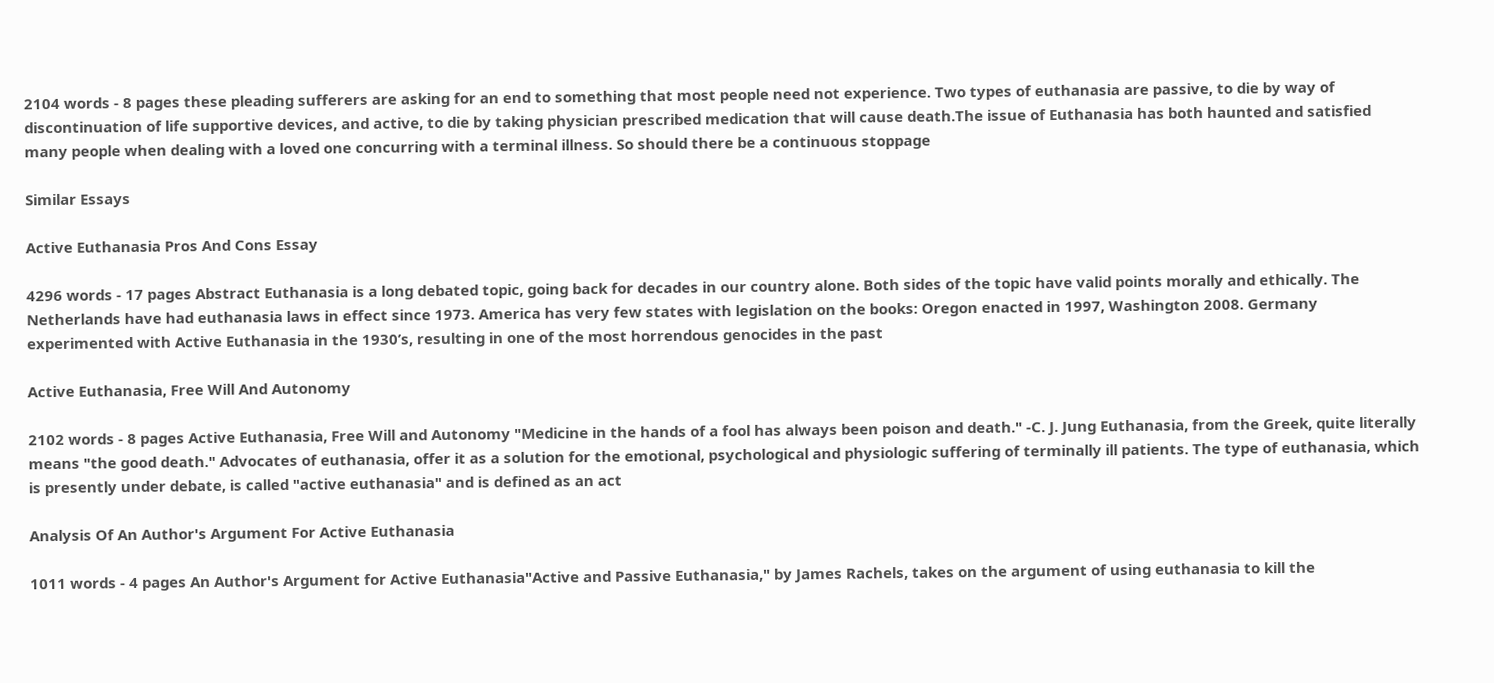2104 words - 8 pages these pleading sufferers are asking for an end to something that most people need not experience. Two types of euthanasia are passive, to die by way of discontinuation of life supportive devices, and active, to die by taking physician prescribed medication that will cause death.The issue of Euthanasia has both haunted and satisfied many people when dealing with a loved one concurring with a terminal illness. So should there be a continuous stoppage

Similar Essays

Active Euthanasia Pros And Cons Essay

4296 words - 17 pages Abstract Euthanasia is a long debated topic, going back for decades in our country alone. Both sides of the topic have valid points morally and ethically. The Netherlands have had euthanasia laws in effect since 1973. America has very few states with legislation on the books: Oregon enacted in 1997, Washington 2008. Germany experimented with Active Euthanasia in the 1930’s, resulting in one of the most horrendous genocides in the past

Active Euthanasia, Free Will And Autonomy

2102 words - 8 pages Active Euthanasia, Free Will and Autonomy "Medicine in the hands of a fool has always been poison and death." -C. J. Jung Euthanasia, from the Greek, quite literally means "the good death." Advocates of euthanasia, offer it as a solution for the emotional, psychological and physiologic suffering of terminally ill patients. The type of euthanasia, which is presently under debate, is called "active euthanasia" and is defined as an act

Analysis Of An Author's Argument For Active Euthanasia

1011 words - 4 pages An Author's Argument for Active Euthanasia"Active and Passive Euthanasia," by James Rachels, takes on the argument of using euthanasia to kill the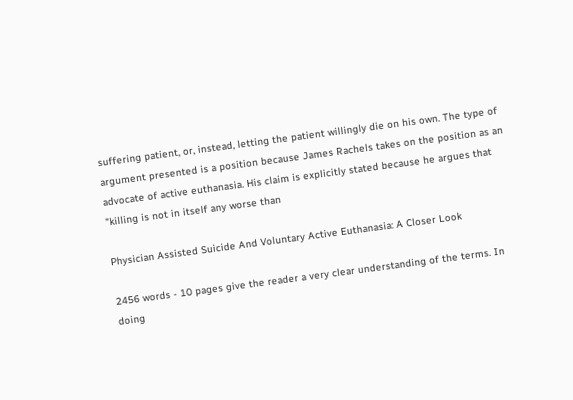suffering patient, or, instead, letting the patient willingly die on his own. The type of argument presented is a position because James Rachels takes on the position as an advocate of active euthanasia. His claim is explicitly stated because he argues that "killing is not in itself any worse than

Physician Assisted Suicide And Voluntary Active Euthanasia: A Closer Look

2456 words - 10 pages give the reader a very clear understanding of the terms. In doing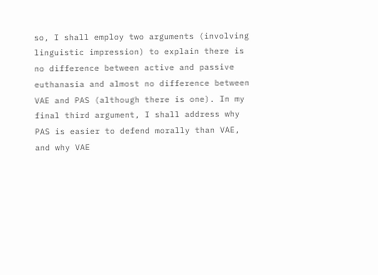so, I shall employ two arguments (involving linguistic impression) to explain there is no difference between active and passive euthanasia and almost no difference between VAE and PAS (although there is one). In my final third argument, I shall address why PAS is easier to defend morally than VAE, and why VAE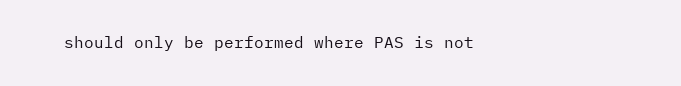should only be performed where PAS is not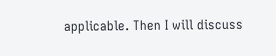applicable. Then I will discuss